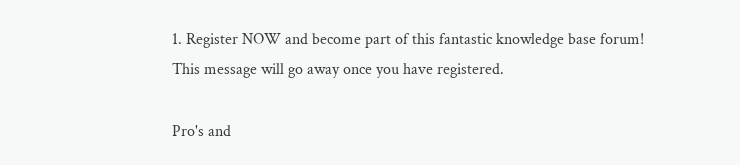1. Register NOW and become part of this fantastic knowledge base forum! This message will go away once you have registered.

Pro's and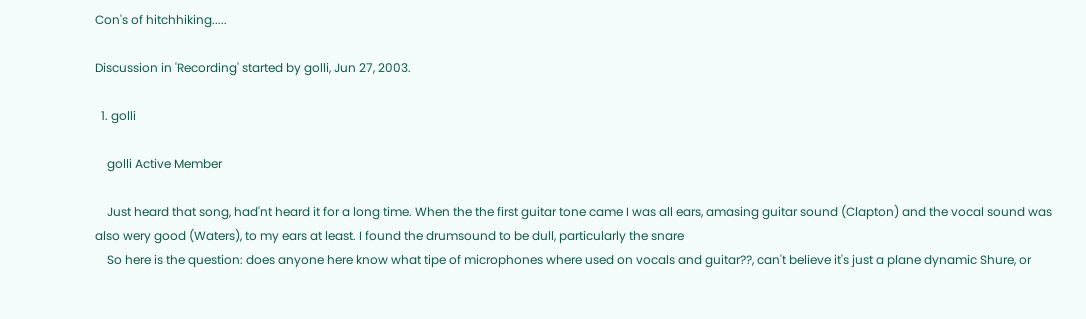Con's of hitchhiking.....

Discussion in 'Recording' started by golli, Jun 27, 2003.

  1. golli

    golli Active Member

    Just heard that song, had'nt heard it for a long time. When the the first guitar tone came I was all ears, amasing guitar sound (Clapton) and the vocal sound was also wery good (Waters), to my ears at least. I found the drumsound to be dull, particularly the snare
    So here is the question: does anyone here know what tipe of microphones where used on vocals and guitar??, can't believe it's just a plane dynamic Shure, or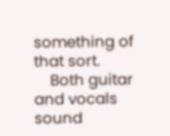something of that sort.
    Both guitar and vocals sound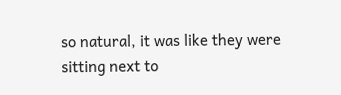so natural, it was like they were sitting next to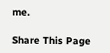me.

Share This Page